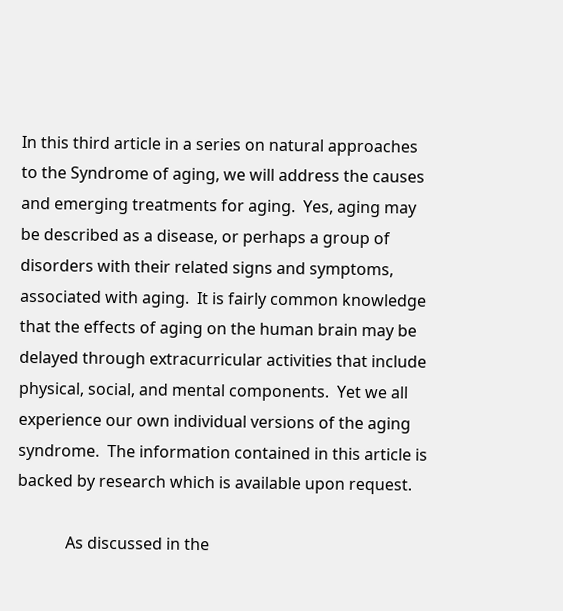In this third article in a series on natural approaches to the Syndrome of aging, we will address the causes and emerging treatments for aging.  Yes, aging may be described as a disease, or perhaps a group of disorders with their related signs and symptoms, associated with aging.  It is fairly common knowledge that the effects of aging on the human brain may be delayed through extracurricular activities that include physical, social, and mental components.  Yet we all experience our own individual versions of the aging syndrome.  The information contained in this article is backed by research which is available upon request.

            As discussed in the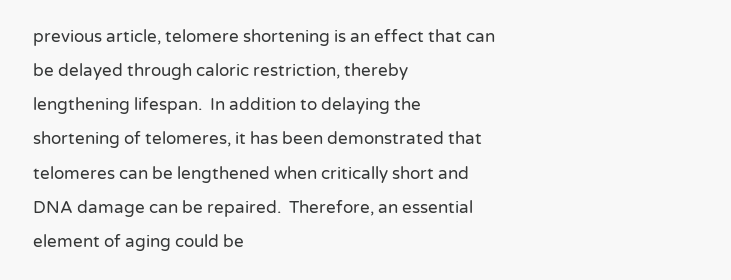previous article, telomere shortening is an effect that can be delayed through caloric restriction, thereby lengthening lifespan.  In addition to delaying the shortening of telomeres, it has been demonstrated that telomeres can be lengthened when critically short and DNA damage can be repaired.  Therefore, an essential element of aging could be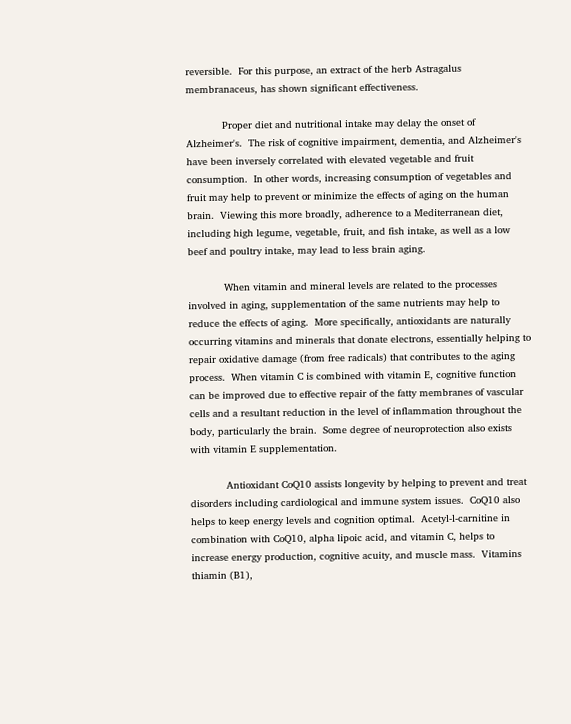reversible.  For this purpose, an extract of the herb Astragalus membranaceus, has shown significant effectiveness.

            Proper diet and nutritional intake may delay the onset of Alzheimer's.  The risk of cognitive impairment, dementia, and Alzheimer's have been inversely correlated with elevated vegetable and fruit consumption.  In other words, increasing consumption of vegetables and fruit may help to prevent or minimize the effects of aging on the human brain.  Viewing this more broadly, adherence to a Mediterranean diet, including high legume, vegetable, fruit, and fish intake, as well as a low beef and poultry intake, may lead to less brain aging.

            When vitamin and mineral levels are related to the processes involved in aging, supplementation of the same nutrients may help to reduce the effects of aging.  More specifically, antioxidants are naturally occurring vitamins and minerals that donate electrons, essentially helping to repair oxidative damage (from free radicals) that contributes to the aging process.  When vitamin C is combined with vitamin E, cognitive function can be improved due to effective repair of the fatty membranes of vascular cells and a resultant reduction in the level of inflammation throughout the body, particularly the brain.  Some degree of neuroprotection also exists with vitamin E supplementation.

            Antioxidant CoQ10 assists longevity by helping to prevent and treat disorders including cardiological and immune system issues.  CoQ10 also helps to keep energy levels and cognition optimal.  Acetyl-l-carnitine in combination with CoQ10, alpha lipoic acid, and vitamin C, helps to increase energy production, cognitive acuity, and muscle mass.  Vitamins thiamin (B1),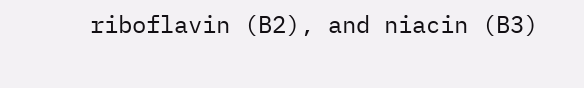riboflavin (B2), and niacin (B3)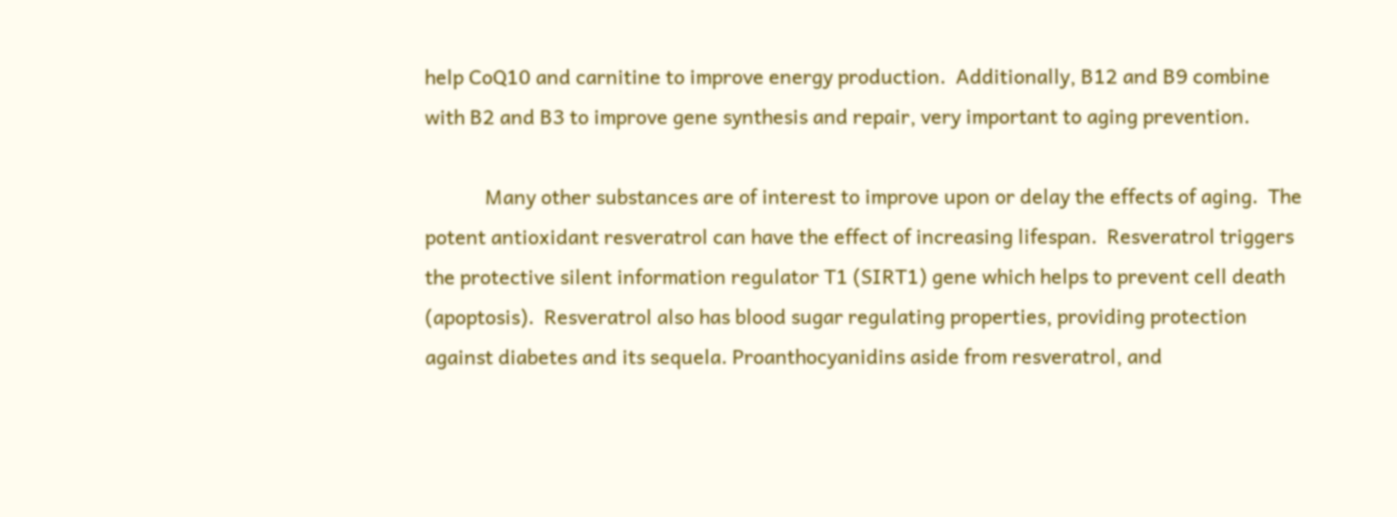help CoQ10 and carnitine to improve energy production.  Additionally, B12 and B9 combine with B2 and B3 to improve gene synthesis and repair, very important to aging prevention.

            Many other substances are of interest to improve upon or delay the effects of aging.  The potent antioxidant resveratrol can have the effect of increasing lifespan.  Resveratrol triggers the protective silent information regulator T1 (SIRT1) gene which helps to prevent cell death (apoptosis).  Resveratrol also has blood sugar regulating properties, providing protection against diabetes and its sequela. Proanthocyanidins aside from resveratrol, and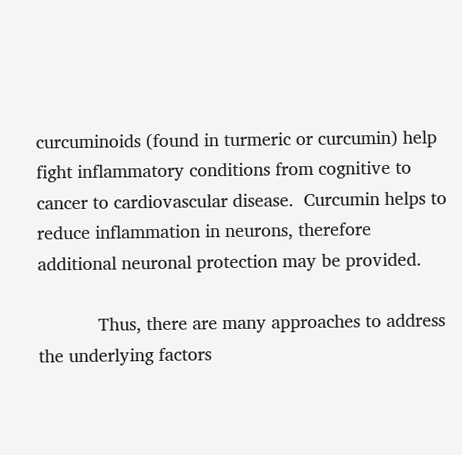curcuminoids (found in turmeric or curcumin) help fight inflammatory conditions from cognitive to cancer to cardiovascular disease.  Curcumin helps to reduce inflammation in neurons, therefore additional neuronal protection may be provided.

            Thus, there are many approaches to address the underlying factors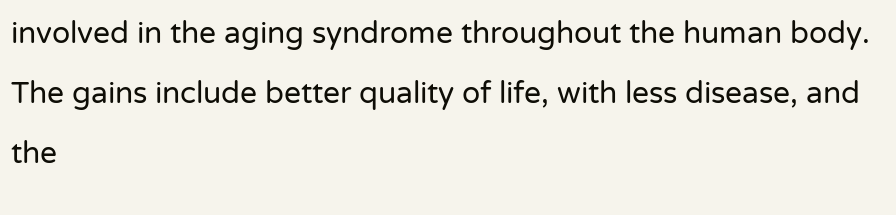involved in the aging syndrome throughout the human body.  The gains include better quality of life, with less disease, and the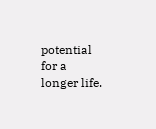potential for a longer life.